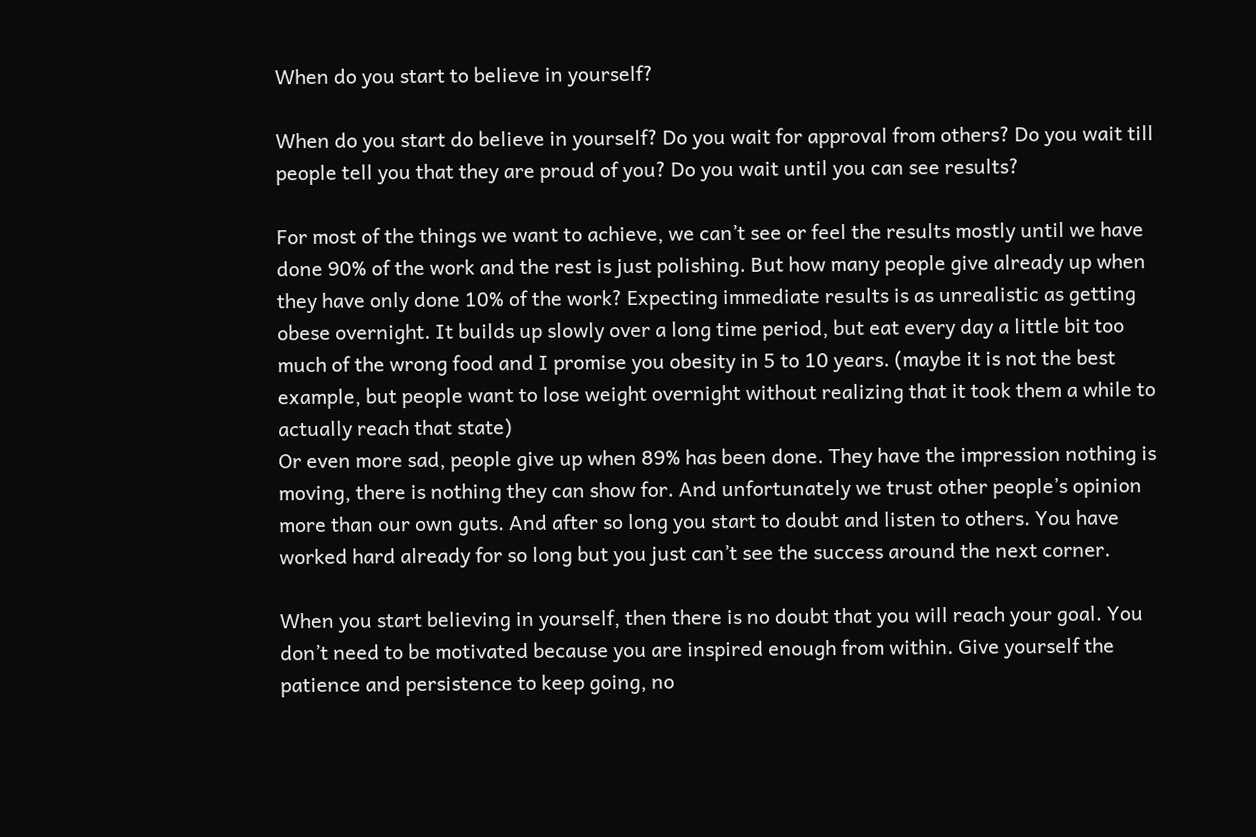When do you start to believe in yourself?

When do you start do believe in yourself? Do you wait for approval from others? Do you wait till people tell you that they are proud of you? Do you wait until you can see results?

For most of the things we want to achieve, we can’t see or feel the results mostly until we have done 90% of the work and the rest is just polishing. But how many people give already up when they have only done 10% of the work? Expecting immediate results is as unrealistic as getting obese overnight. It builds up slowly over a long time period, but eat every day a little bit too much of the wrong food and I promise you obesity in 5 to 10 years. (maybe it is not the best example, but people want to lose weight overnight without realizing that it took them a while to actually reach that state)
Or even more sad, people give up when 89% has been done. They have the impression nothing is moving, there is nothing they can show for. And unfortunately we trust other people’s opinion more than our own guts. And after so long you start to doubt and listen to others. You have worked hard already for so long but you just can’t see the success around the next corner.

When you start believing in yourself, then there is no doubt that you will reach your goal. You don’t need to be motivated because you are inspired enough from within. Give yourself the patience and persistence to keep going, no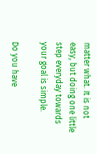matter what. It is not easy, but doing one little step everyday towards your goal is simple.

Do you have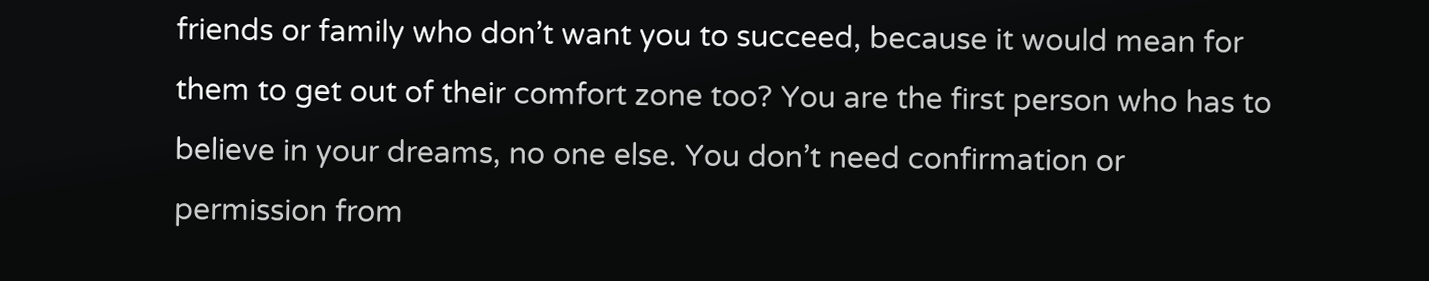friends or family who don’t want you to succeed, because it would mean for them to get out of their comfort zone too? You are the first person who has to believe in your dreams, no one else. You don’t need confirmation or permission from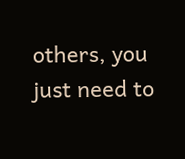others, you just need to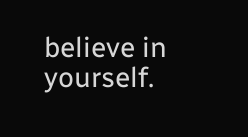believe in yourself.